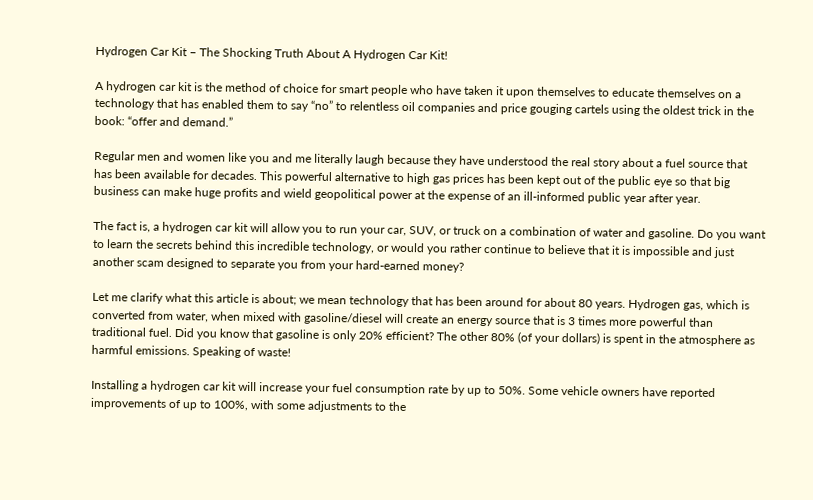Hydrogen Car Kit – The Shocking Truth About A Hydrogen Car Kit!

A hydrogen car kit is the method of choice for smart people who have taken it upon themselves to educate themselves on a technology that has enabled them to say “no” to relentless oil companies and price gouging cartels using the oldest trick in the book: “offer and demand.”

Regular men and women like you and me literally laugh because they have understood the real story about a fuel source that has been available for decades. This powerful alternative to high gas prices has been kept out of the public eye so that big business can make huge profits and wield geopolitical power at the expense of an ill-informed public year after year.

The fact is, a hydrogen car kit will allow you to run your car, SUV, or truck on a combination of water and gasoline. Do you want to learn the secrets behind this incredible technology, or would you rather continue to believe that it is impossible and just another scam designed to separate you from your hard-earned money?

Let me clarify what this article is about; we mean technology that has been around for about 80 years. Hydrogen gas, which is converted from water, when mixed with gasoline/diesel will create an energy source that is 3 times more powerful than traditional fuel. Did you know that gasoline is only 20% efficient? The other 80% (of your dollars) is spent in the atmosphere as harmful emissions. Speaking of waste!

Installing a hydrogen car kit will increase your fuel consumption rate by up to 50%. Some vehicle owners have reported improvements of up to 100%, with some adjustments to the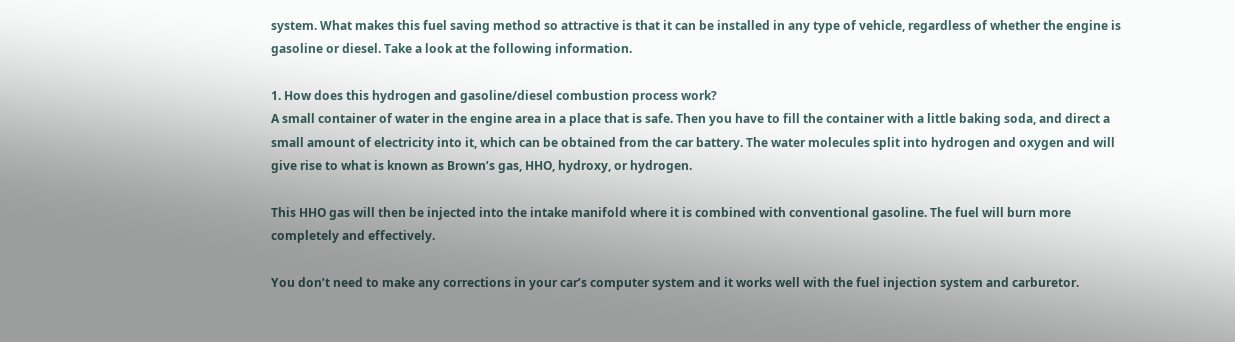system. What makes this fuel saving method so attractive is that it can be installed in any type of vehicle, regardless of whether the engine is gasoline or diesel. Take a look at the following information.

1. How does this hydrogen and gasoline/diesel combustion process work?
A small container of water in the engine area in a place that is safe. Then you have to fill the container with a little baking soda, and direct a small amount of electricity into it, which can be obtained from the car battery. The water molecules split into hydrogen and oxygen and will give rise to what is known as Brown’s gas, HHO, hydroxy, or hydrogen.

This HHO gas will then be injected into the intake manifold where it is combined with conventional gasoline. The fuel will burn more completely and effectively.

You don’t need to make any corrections in your car’s computer system and it works well with the fuel injection system and carburetor.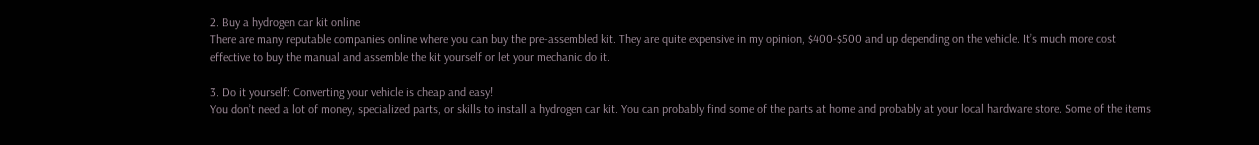2. Buy a hydrogen car kit online
There are many reputable companies online where you can buy the pre-assembled kit. They are quite expensive in my opinion, $400-$500 and up depending on the vehicle. It’s much more cost effective to buy the manual and assemble the kit yourself or let your mechanic do it.

3. Do it yourself: Converting your vehicle is cheap and easy!
You don’t need a lot of money, specialized parts, or skills to install a hydrogen car kit. You can probably find some of the parts at home and probably at your local hardware store. Some of the items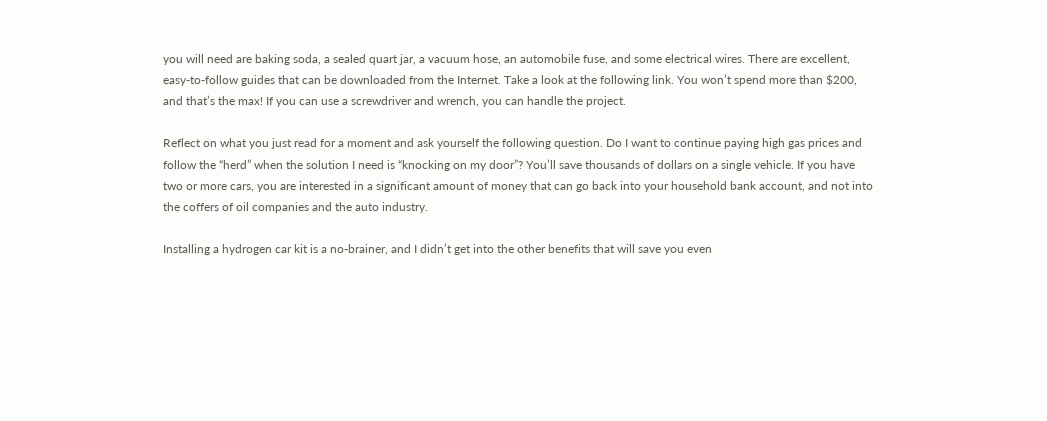you will need are baking soda, a sealed quart jar, a vacuum hose, an automobile fuse, and some electrical wires. There are excellent, easy-to-follow guides that can be downloaded from the Internet. Take a look at the following link. You won’t spend more than $200, and that’s the max! If you can use a screwdriver and wrench, you can handle the project.

Reflect on what you just read for a moment and ask yourself the following question. Do I want to continue paying high gas prices and follow the “herd” when the solution I need is “knocking on my door”? You’ll save thousands of dollars on a single vehicle. If you have two or more cars, you are interested in a significant amount of money that can go back into your household bank account, and not into the coffers of oil companies and the auto industry.

Installing a hydrogen car kit is a no-brainer, and I didn’t get into the other benefits that will save you even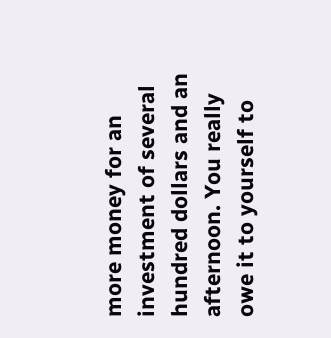more money for an investment of several hundred dollars and an afternoon. You really owe it to yourself to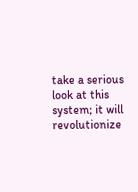take a serious look at this system; it will revolutionize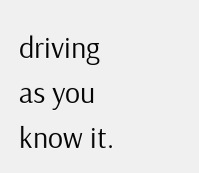driving as you know it.